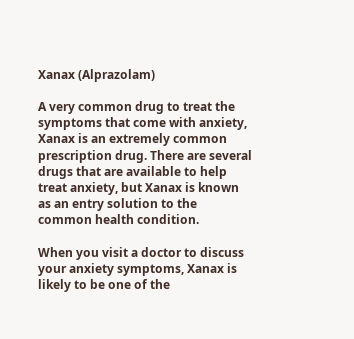Xanax (Alprazolam)

A very common drug to treat the symptoms that come with anxiety, Xanax is an extremely common prescription drug. There are several drugs that are available to help treat anxiety, but Xanax is known as an entry solution to the common health condition.

When you visit a doctor to discuss your anxiety symptoms, Xanax is likely to be one of the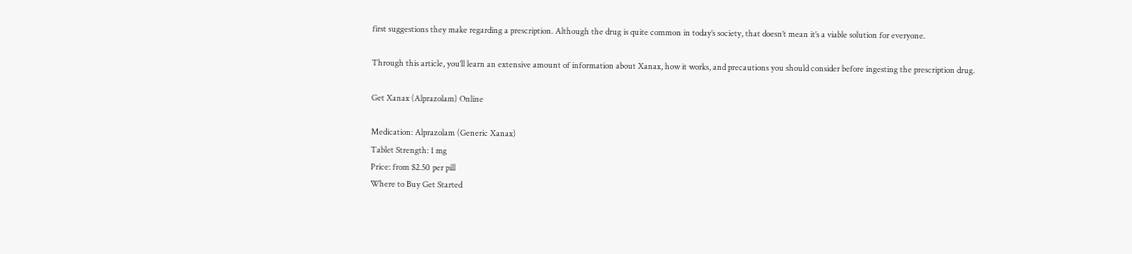first suggestions they make regarding a prescription. Although the drug is quite common in today’s society, that doesn’t mean it’s a viable solution for everyone.

Through this article, you’ll learn an extensive amount of information about Xanax, how it works, and precautions you should consider before ingesting the prescription drug.

Get Xanax (Alprazolam) Online

Medication: Alprazolam (Generic Xanax)
Tablet Strength: 1 mg
Price: from $2.50 per pill
Where to Buy Get Started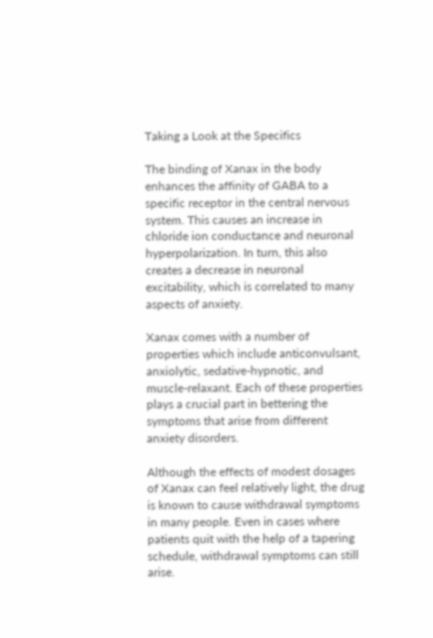Taking a Look at the Specifics

The binding of Xanax in the body enhances the affinity of GABA to a specific receptor in the central nervous system. This causes an increase in chloride ion conductance and neuronal hyperpolarization. In turn, this also creates a decrease in neuronal excitability, which is correlated to many aspects of anxiety.

Xanax comes with a number of properties which include anticonvulsant, anxiolytic, sedative-hypnotic, and muscle-relaxant. Each of these properties plays a crucial part in bettering the symptoms that arise from different anxiety disorders.

Although the effects of modest dosages of Xanax can feel relatively light, the drug is known to cause withdrawal symptoms in many people. Even in cases where patients quit with the help of a tapering schedule, withdrawal symptoms can still arise.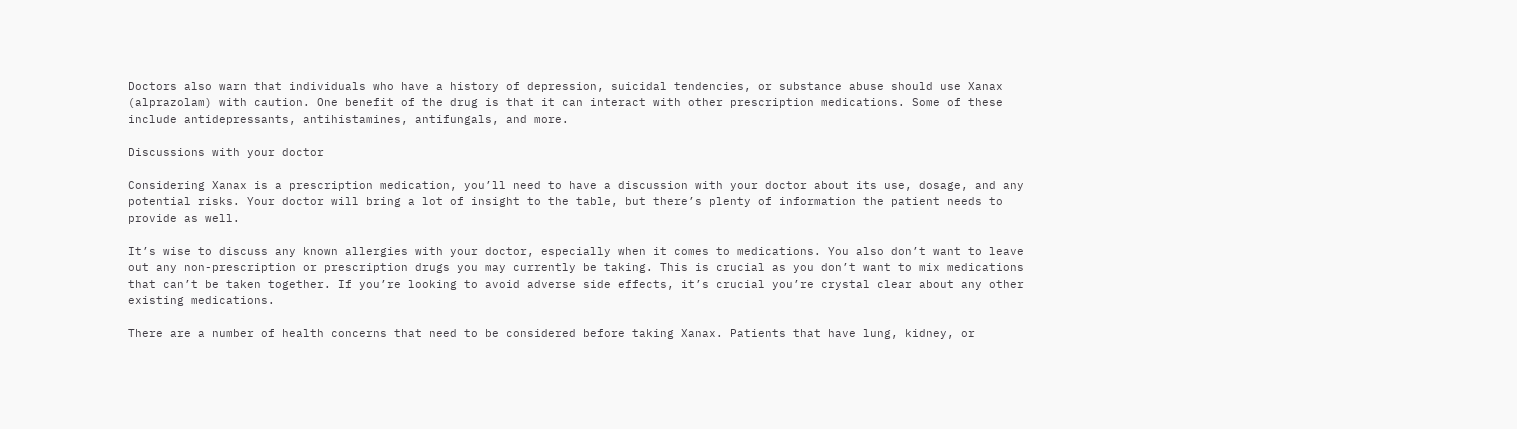Doctors also warn that individuals who have a history of depression, suicidal tendencies, or substance abuse should use Xanax (alprazolam) with caution. One benefit of the drug is that it can interact with other prescription medications. Some of these include antidepressants, antihistamines, antifungals, and more.

Discussions with your doctor

Considering Xanax is a prescription medication, you’ll need to have a discussion with your doctor about its use, dosage, and any potential risks. Your doctor will bring a lot of insight to the table, but there’s plenty of information the patient needs to provide as well.

It’s wise to discuss any known allergies with your doctor, especially when it comes to medications. You also don’t want to leave out any non-prescription or prescription drugs you may currently be taking. This is crucial as you don’t want to mix medications that can’t be taken together. If you’re looking to avoid adverse side effects, it’s crucial you’re crystal clear about any other existing medications.

There are a number of health concerns that need to be considered before taking Xanax. Patients that have lung, kidney, or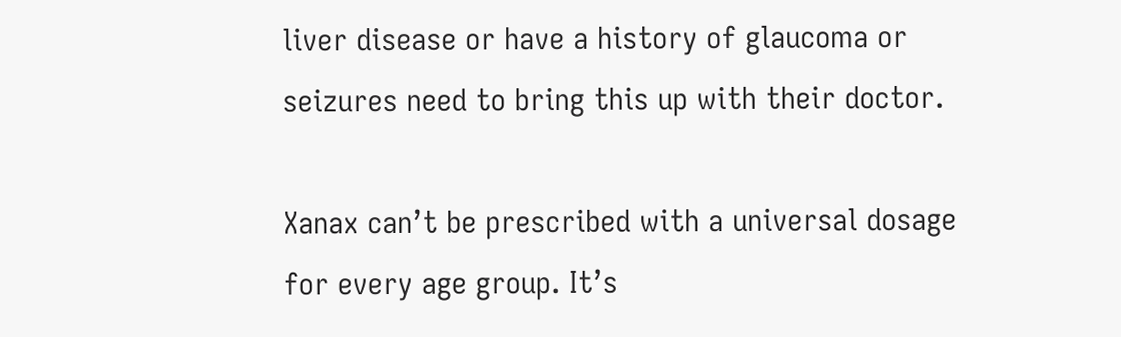liver disease or have a history of glaucoma or seizures need to bring this up with their doctor.

Xanax can’t be prescribed with a universal dosage for every age group. It’s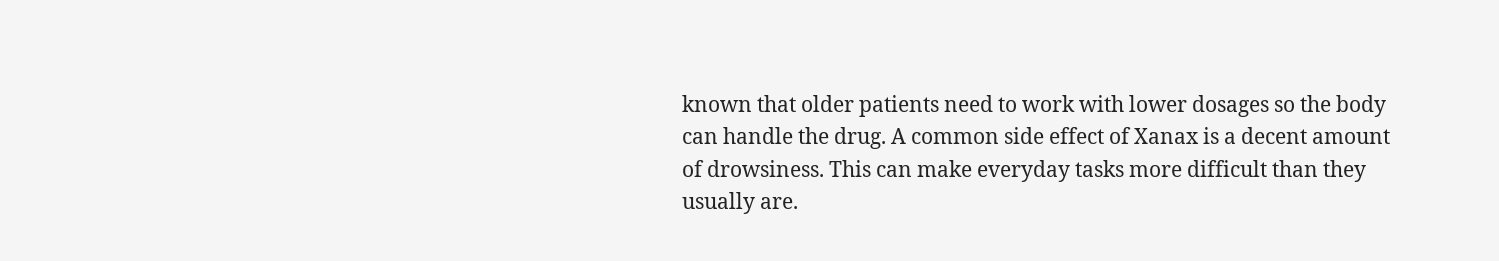known that older patients need to work with lower dosages so the body can handle the drug. A common side effect of Xanax is a decent amount of drowsiness. This can make everyday tasks more difficult than they usually are.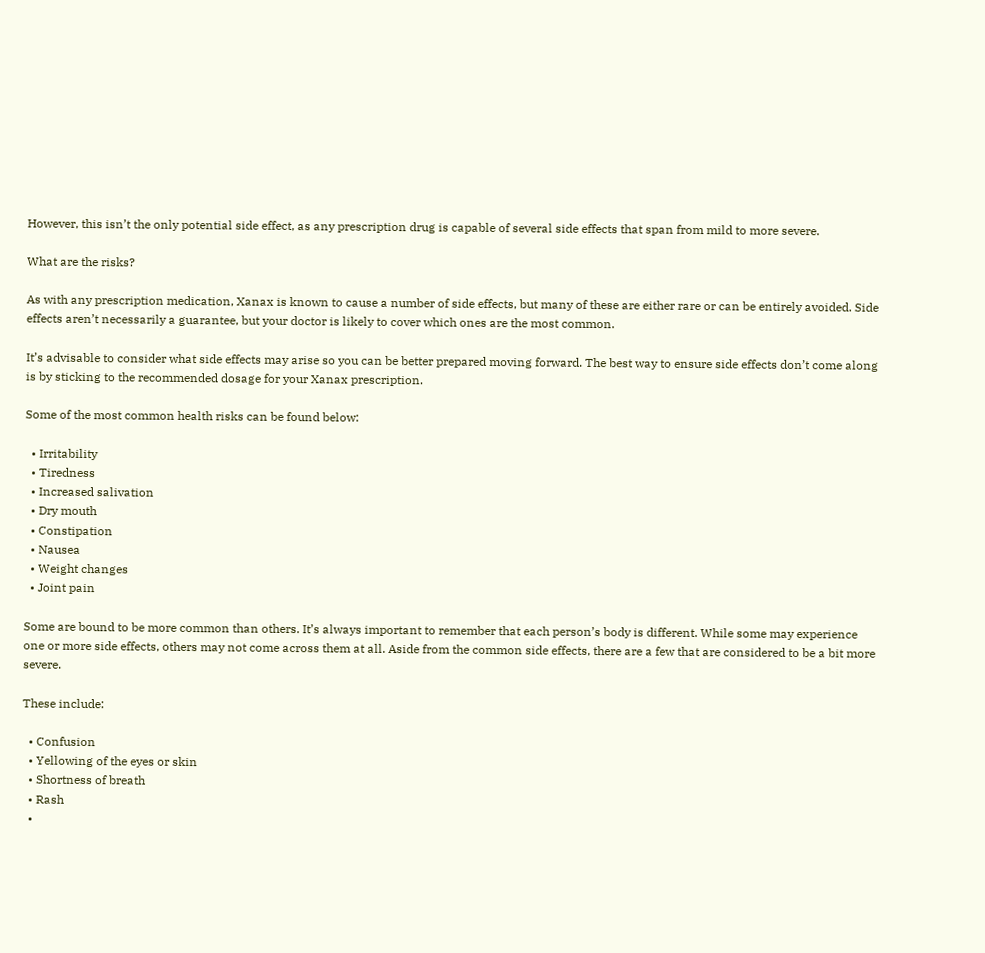However, this isn’t the only potential side effect, as any prescription drug is capable of several side effects that span from mild to more severe.

What are the risks?

As with any prescription medication, Xanax is known to cause a number of side effects, but many of these are either rare or can be entirely avoided. Side effects aren’t necessarily a guarantee, but your doctor is likely to cover which ones are the most common.

It’s advisable to consider what side effects may arise so you can be better prepared moving forward. The best way to ensure side effects don’t come along is by sticking to the recommended dosage for your Xanax prescription.

Some of the most common health risks can be found below:

  • Irritability
  • Tiredness
  • Increased salivation
  • Dry mouth
  • Constipation
  • Nausea
  • Weight changes
  • Joint pain

Some are bound to be more common than others. It’s always important to remember that each person’s body is different. While some may experience one or more side effects, others may not come across them at all. Aside from the common side effects, there are a few that are considered to be a bit more severe.

These include:

  • Confusion
  • Yellowing of the eyes or skin
  • Shortness of breath
  • Rash
  •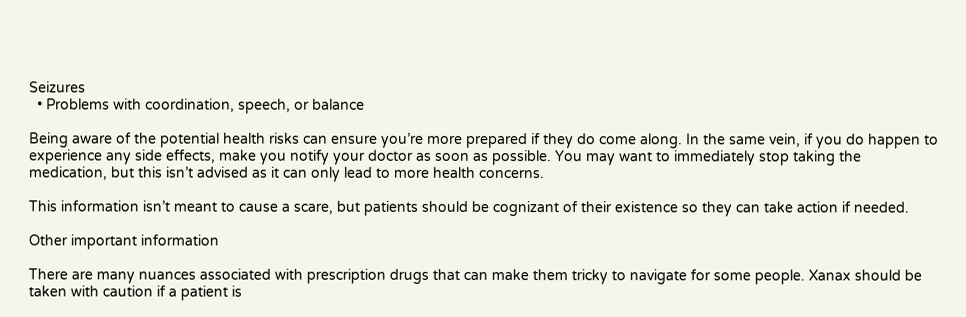Seizures
  • Problems with coordination, speech, or balance

Being aware of the potential health risks can ensure you’re more prepared if they do come along. In the same vein, if you do happen to experience any side effects, make you notify your doctor as soon as possible. You may want to immediately stop taking the medication, but this isn’t advised as it can only lead to more health concerns.

This information isn’t meant to cause a scare, but patients should be cognizant of their existence so they can take action if needed.

Other important information

There are many nuances associated with prescription drugs that can make them tricky to navigate for some people. Xanax should be taken with caution if a patient is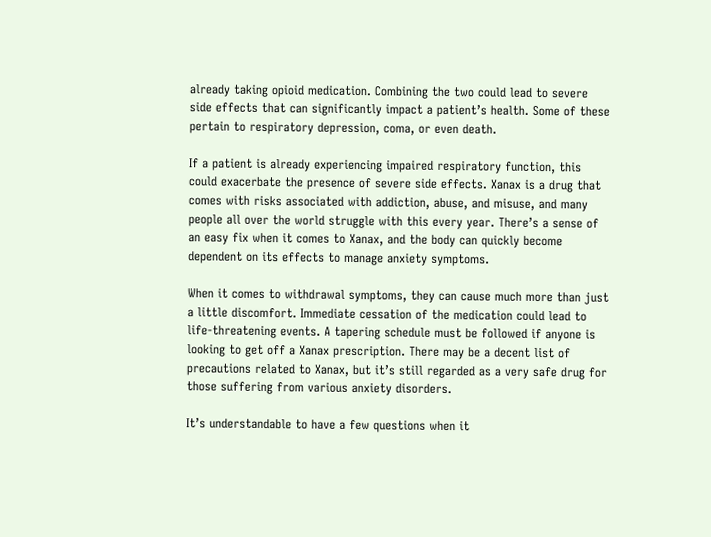already taking opioid medication. Combining the two could lead to severe side effects that can significantly impact a patient’s health. Some of these pertain to respiratory depression, coma, or even death.

If a patient is already experiencing impaired respiratory function, this could exacerbate the presence of severe side effects. Xanax is a drug that comes with risks associated with addiction, abuse, and misuse, and many people all over the world struggle with this every year. There’s a sense of an easy fix when it comes to Xanax, and the body can quickly become dependent on its effects to manage anxiety symptoms.

When it comes to withdrawal symptoms, they can cause much more than just a little discomfort. Immediate cessation of the medication could lead to life-threatening events. A tapering schedule must be followed if anyone is looking to get off a Xanax prescription. There may be a decent list of precautions related to Xanax, but it’s still regarded as a very safe drug for those suffering from various anxiety disorders.

It’s understandable to have a few questions when it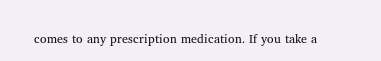comes to any prescription medication. If you take a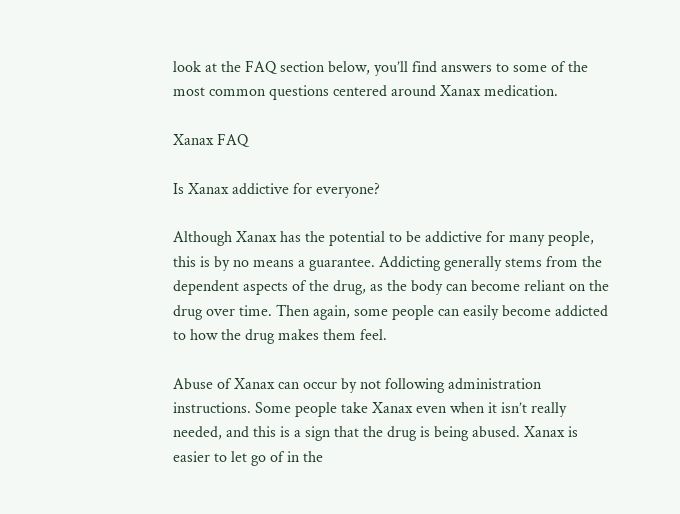look at the FAQ section below, you’ll find answers to some of the most common questions centered around Xanax medication.

Xanax FAQ

Is Xanax addictive for everyone?

Although Xanax has the potential to be addictive for many people, this is by no means a guarantee. Addicting generally stems from the dependent aspects of the drug, as the body can become reliant on the drug over time. Then again, some people can easily become addicted to how the drug makes them feel.

Abuse of Xanax can occur by not following administration instructions. Some people take Xanax even when it isn’t really needed, and this is a sign that the drug is being abused. Xanax is easier to let go of in the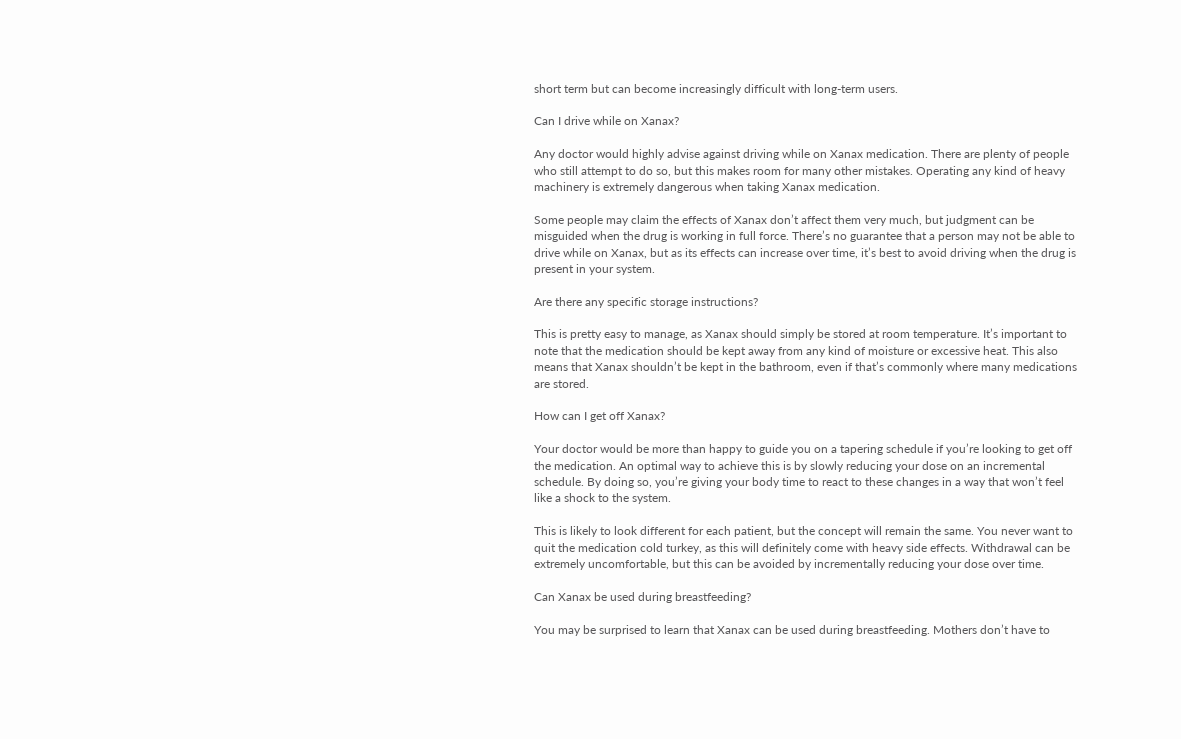short term but can become increasingly difficult with long-term users.

Can I drive while on Xanax?

Any doctor would highly advise against driving while on Xanax medication. There are plenty of people who still attempt to do so, but this makes room for many other mistakes. Operating any kind of heavy machinery is extremely dangerous when taking Xanax medication.

Some people may claim the effects of Xanax don’t affect them very much, but judgment can be misguided when the drug is working in full force. There’s no guarantee that a person may not be able to drive while on Xanax, but as its effects can increase over time, it’s best to avoid driving when the drug is present in your system.

Are there any specific storage instructions?

This is pretty easy to manage, as Xanax should simply be stored at room temperature. It’s important to note that the medication should be kept away from any kind of moisture or excessive heat. This also means that Xanax shouldn’t be kept in the bathroom, even if that’s commonly where many medications are stored.

How can I get off Xanax?

Your doctor would be more than happy to guide you on a tapering schedule if you’re looking to get off the medication. An optimal way to achieve this is by slowly reducing your dose on an incremental schedule. By doing so, you’re giving your body time to react to these changes in a way that won’t feel like a shock to the system.

This is likely to look different for each patient, but the concept will remain the same. You never want to quit the medication cold turkey, as this will definitely come with heavy side effects. Withdrawal can be extremely uncomfortable, but this can be avoided by incrementally reducing your dose over time.

Can Xanax be used during breastfeeding?

You may be surprised to learn that Xanax can be used during breastfeeding. Mothers don’t have to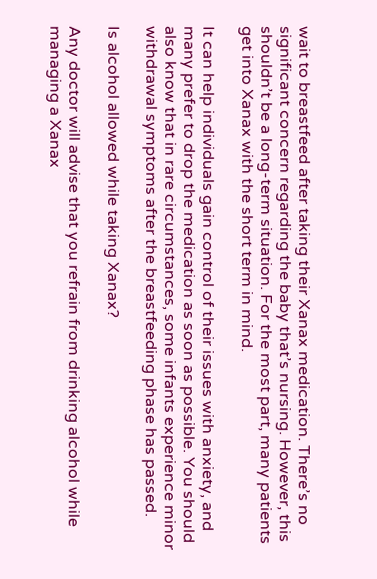wait to breastfeed after taking their Xanax medication. There’s no significant concern regarding the baby that’s nursing. However, this shouldn’t be a long-term situation. For the most part, many patients get into Xanax with the short term in mind.

It can help individuals gain control of their issues with anxiety, and many prefer to drop the medication as soon as possible. You should also know that in rare circumstances, some infants experience minor withdrawal symptoms after the breastfeeding phase has passed.

Is alcohol allowed while taking Xanax?

Any doctor will advise that you refrain from drinking alcohol while managing a Xanax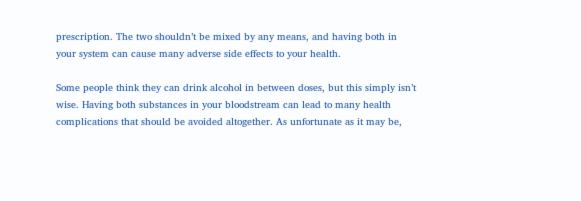prescription. The two shouldn’t be mixed by any means, and having both in your system can cause many adverse side effects to your health.

Some people think they can drink alcohol in between doses, but this simply isn’t wise. Having both substances in your bloodstream can lead to many health complications that should be avoided altogether. As unfortunate as it may be,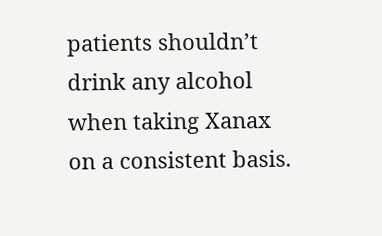patients shouldn’t drink any alcohol when taking Xanax on a consistent basis.